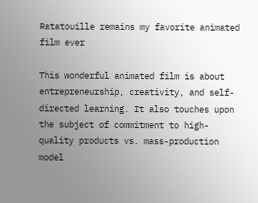Ratatouille remains my favorite animated film ever

This wonderful animated film is about entrepreneurship, creativity, and self-directed learning. It also touches upon the subject of commitment to high-quality products vs. mass-production model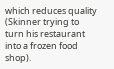which reduces quality (Skinner trying to turn his restaurant into a frozen food shop).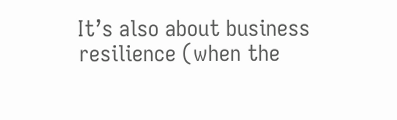It’s also about business resilience (when the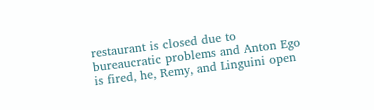restaurant is closed due to bureaucratic problems and Anton Ego is fired, he, Remy, and Linguini open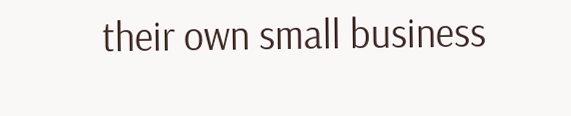their own small business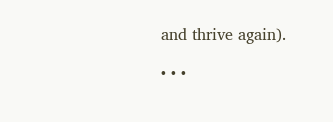and thrive again).

• • •